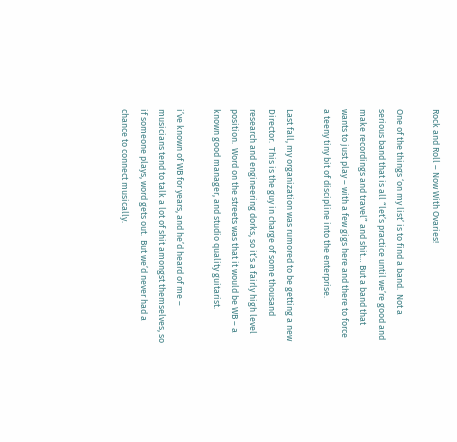Rock and Roll – Now With Ovaries!

One of the things ‘on my list’ is to find a band.  Not a serious band that is all “let’s practice until we’re good and make recordings and travel” and shit… But a band that wants to just play – with a few gigs here and there to force a teeny tiny bit of discipline into the enterprise.

Last fall, my organization was rumored to be getting a new Director.  This is the guy in charge of some thousand research and engineering dorks, so it’s a fairly high level position.  Word on the streets was that it would be WB – a known good manager, and studio quality guitarist.

i’ve known of WB for years, and he’d heard of me – musicians tend to talk a lot of shit amongst themselves, so if someone plays, word gets out.  But we’d never had a chance to connect musically.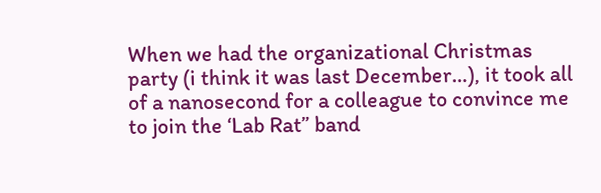When we had the organizational Christmas party (i think it was last December…), it took all of a nanosecond for a colleague to convince me to join the ‘Lab Rat” band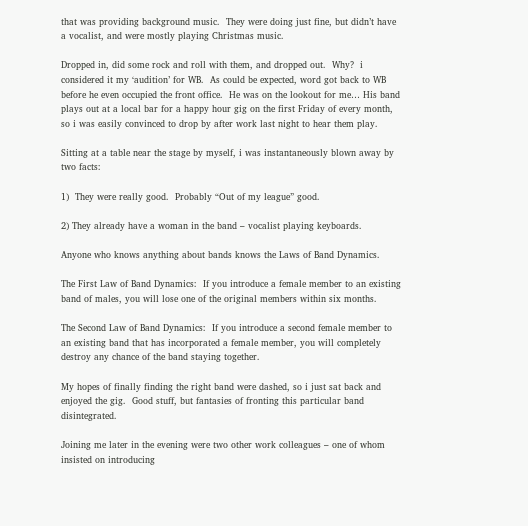that was providing background music.  They were doing just fine, but didn’t have a vocalist, and were mostly playing Christmas music.

Dropped in, did some rock and roll with them, and dropped out.  Why?  i considered it my ‘audition’ for WB.  As could be expected, word got back to WB before he even occupied the front office.  He was on the lookout for me… His band plays out at a local bar for a happy hour gig on the first Friday of every month, so i was easily convinced to drop by after work last night to hear them play.

Sitting at a table near the stage by myself, i was instantaneously blown away by two facts:

1)  They were really good.  Probably “Out of my league” good.

2) They already have a woman in the band – vocalist playing keyboards.

Anyone who knows anything about bands knows the Laws of Band Dynamics.

The First Law of Band Dynamics:  If you introduce a female member to an existing band of males, you will lose one of the original members within six months.

The Second Law of Band Dynamics:  If you introduce a second female member to an existing band that has incorporated a female member, you will completely destroy any chance of the band staying together.

My hopes of finally finding the right band were dashed, so i just sat back and enjoyed the gig.  Good stuff, but fantasies of fronting this particular band disintegrated.

Joining me later in the evening were two other work colleagues – one of whom insisted on introducing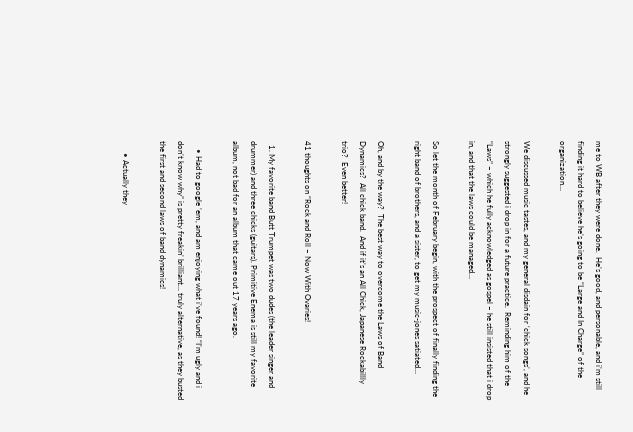me to WB after they were done.  He’s good, and personable, and i’m still finding it hard to believe he’s going to be “Large and In Charge” of the organization…

We discussed music tastes, and my general disdain for ‘chick songs’, and he strongly suggested i drop in for a future practice.  Reminding him of the “Laws” – which he fully acknowledged as gospel – he still insisted that i drop in, and that the laws could be managed…

So let the month of February begin, with the prospect of finally finding the right band of brothers, and a sister, to get my music-jones satiated…

Oh, and by the way?  The best way to overcome the Laws of Band Dynamics?  All chick band.  And if it’s an All Chick, Japanese Rockabillly trio?  Even better!

41 thoughts on “Rock and Roll – Now With Ovaries!

  1. My favorite band Butt Trumpet was two dudes (the leader singer and drummer) and three chicks (guitars). Primitive Enema is still my favorite album, not bad for an album that came out 17 years ago.

    • Had to google ’em, and am enjoying what i’ve found! “I’m ugly and i don’t know why” is pretty freakin’ brilliant… truly alternative, as they busted the first and second laws of band dynamics!

      • Actually they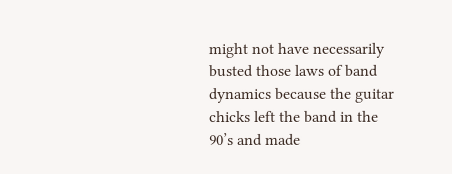might not have necessarily busted those laws of band dynamics because the guitar chicks left the band in the 90’s and made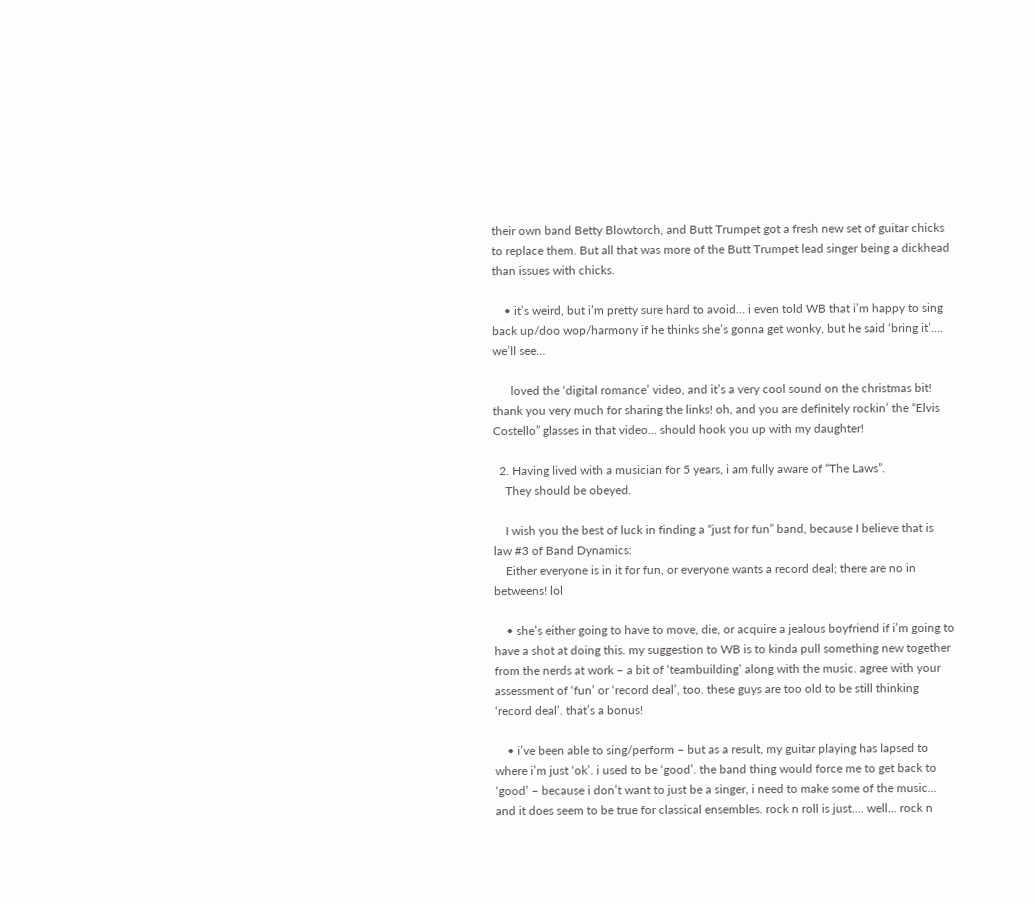their own band Betty Blowtorch, and Butt Trumpet got a fresh new set of guitar chicks to replace them. But all that was more of the Butt Trumpet lead singer being a dickhead than issues with chicks.

    • it’s weird, but i’m pretty sure hard to avoid… i even told WB that i’m happy to sing back up/doo wop/harmony if he thinks she’s gonna get wonky, but he said ‘bring it’…. we’ll see…

      loved the ‘digital romance’ video, and it’s a very cool sound on the christmas bit! thank you very much for sharing the links! oh, and you are definitely rockin’ the “Elvis Costello” glasses in that video… should hook you up with my daughter!

  2. Having lived with a musician for 5 years, i am fully aware of “The Laws”.
    They should be obeyed.

    I wish you the best of luck in finding a “just for fun” band, because I believe that is law #3 of Band Dynamics:
    Either everyone is in it for fun, or everyone wants a record deal; there are no in betweens! lol

    • she’s either going to have to move, die, or acquire a jealous boyfriend if i’m going to have a shot at doing this. my suggestion to WB is to kinda pull something new together from the nerds at work – a bit of ‘teambuilding’ along with the music. agree with your assessment of ‘fun’ or ‘record deal’, too. these guys are too old to be still thinking ‘record deal’. that’s a bonus!

    • i’ve been able to sing/perform – but as a result, my guitar playing has lapsed to where i’m just ‘ok’. i used to be ‘good’. the band thing would force me to get back to ‘good’ – because i don’t want to just be a singer, i need to make some of the music… and it does seem to be true for classical ensembles. rock n roll is just…. well… rock n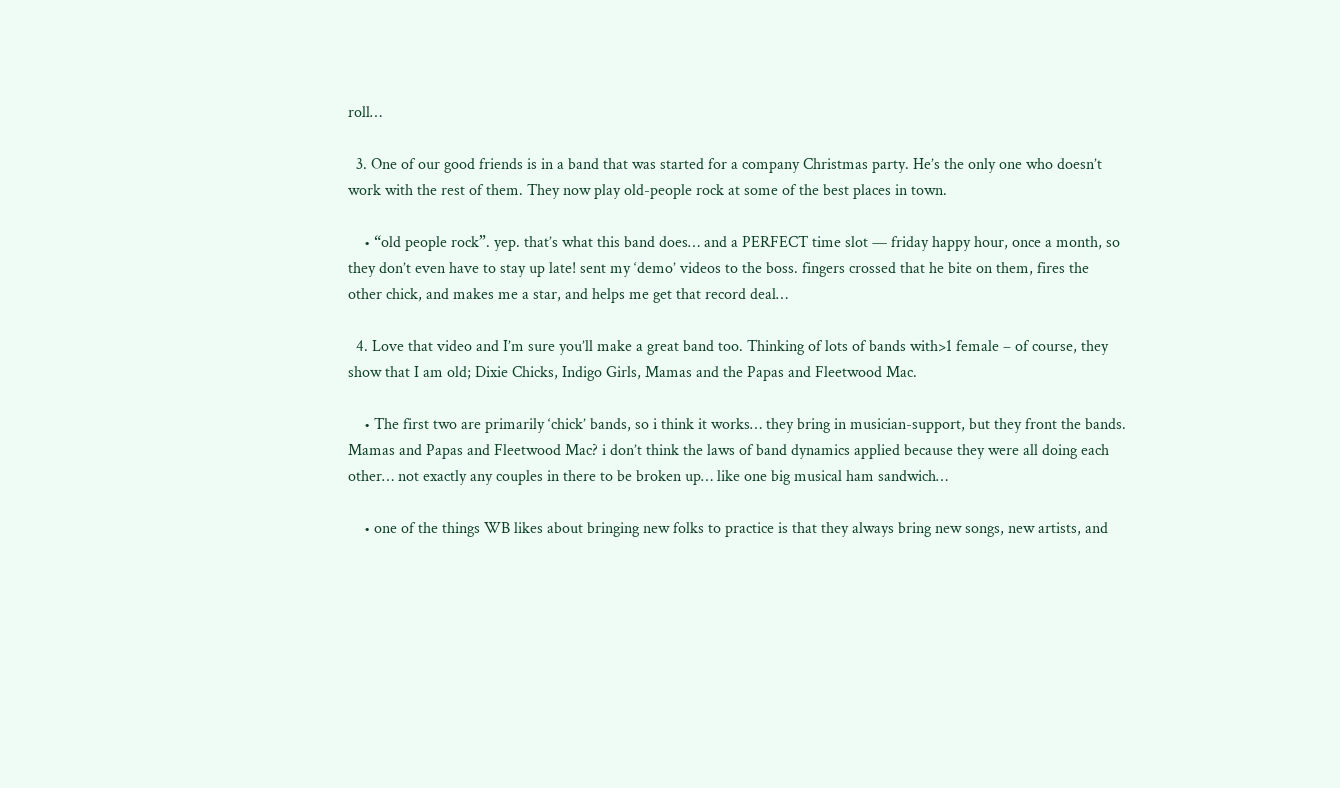roll…

  3. One of our good friends is in a band that was started for a company Christmas party. He’s the only one who doesn’t work with the rest of them. They now play old-people rock at some of the best places in town.

    • “old people rock”. yep. that’s what this band does… and a PERFECT time slot — friday happy hour, once a month, so they don’t even have to stay up late! sent my ‘demo’ videos to the boss. fingers crossed that he bite on them, fires the other chick, and makes me a star, and helps me get that record deal…

  4. Love that video and I’m sure you’ll make a great band too. Thinking of lots of bands with>1 female – of course, they show that I am old; Dixie Chicks, Indigo Girls, Mamas and the Papas and Fleetwood Mac.

    • The first two are primarily ‘chick’ bands, so i think it works… they bring in musician-support, but they front the bands. Mamas and Papas and Fleetwood Mac? i don’t think the laws of band dynamics applied because they were all doing each other… not exactly any couples in there to be broken up… like one big musical ham sandwich…

    • one of the things WB likes about bringing new folks to practice is that they always bring new songs, new artists, and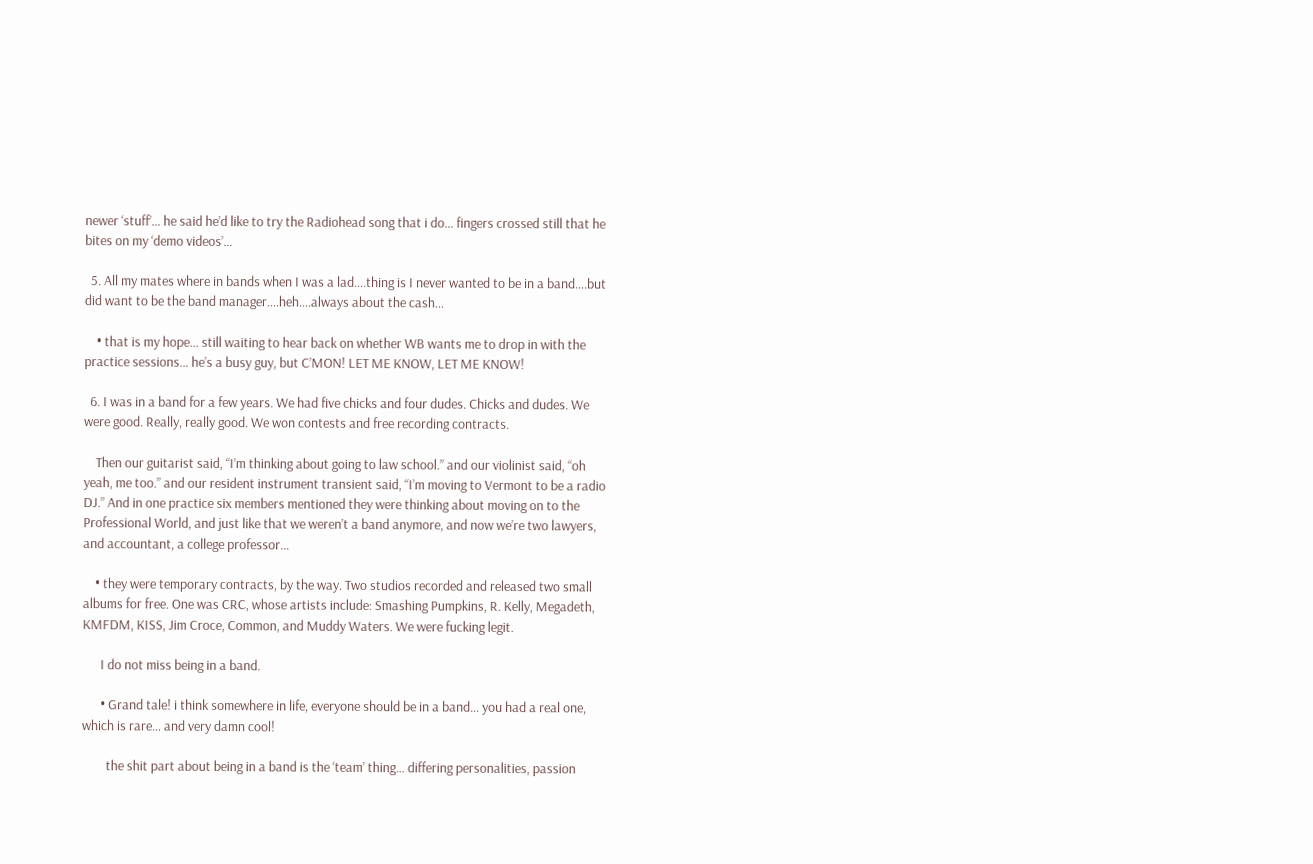newer ‘stuff’… he said he’d like to try the Radiohead song that i do… fingers crossed still that he bites on my ‘demo videos’…

  5. All my mates where in bands when I was a lad….thing is I never wanted to be in a band….but did want to be the band manager….heh….always about the cash…

    • that is my hope… still waiting to hear back on whether WB wants me to drop in with the practice sessions… he’s a busy guy, but C’MON! LET ME KNOW, LET ME KNOW!

  6. I was in a band for a few years. We had five chicks and four dudes. Chicks and dudes. We were good. Really, really good. We won contests and free recording contracts.

    Then our guitarist said, “I’m thinking about going to law school.” and our violinist said, “oh yeah, me too.” and our resident instrument transient said, “I’m moving to Vermont to be a radio DJ.” And in one practice six members mentioned they were thinking about moving on to the Professional World, and just like that we weren’t a band anymore, and now we’re two lawyers, and accountant, a college professor…

    • they were temporary contracts, by the way. Two studios recorded and released two small albums for free. One was CRC, whose artists include: Smashing Pumpkins, R. Kelly, Megadeth, KMFDM, KISS, Jim Croce, Common, and Muddy Waters. We were fucking legit.

      I do not miss being in a band.

      • Grand tale! i think somewhere in life, everyone should be in a band… you had a real one, which is rare… and very damn cool!

        the shit part about being in a band is the ‘team’ thing… differing personalities, passion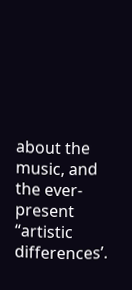about the music, and the ever-present “artistic differences’.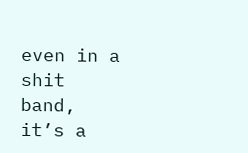even in a shit band, it’s a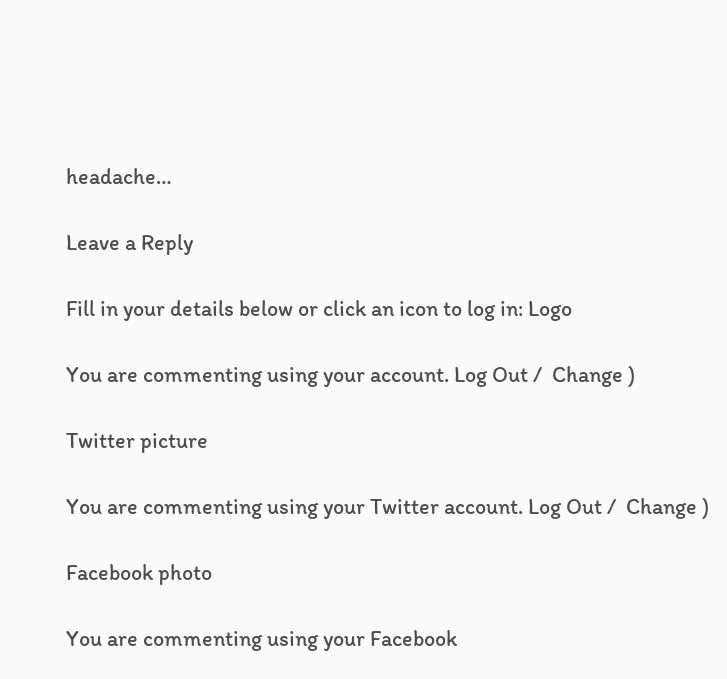headache…

Leave a Reply

Fill in your details below or click an icon to log in: Logo

You are commenting using your account. Log Out /  Change )

Twitter picture

You are commenting using your Twitter account. Log Out /  Change )

Facebook photo

You are commenting using your Facebook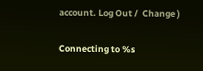account. Log Out /  Change )

Connecting to %s